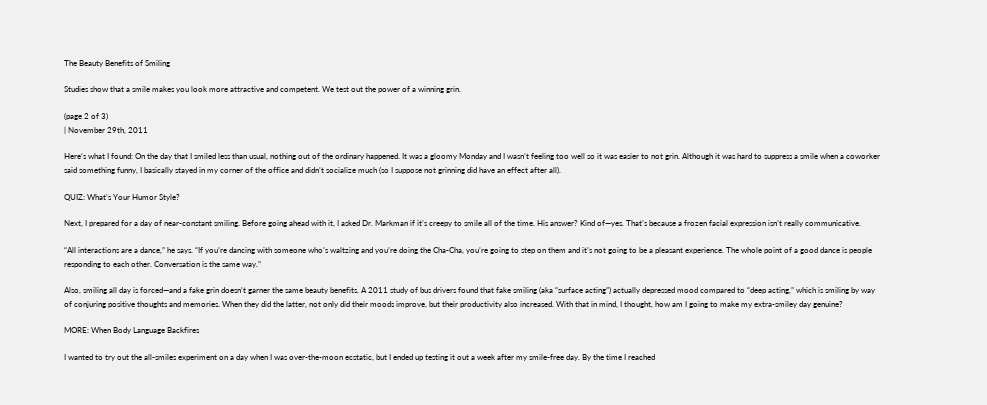The Beauty Benefits of Smiling

Studies show that a smile makes you look more attractive and competent. We test out the power of a winning grin.

(page 2 of 3)
| November 29th, 2011

Here’s what I found: On the day that I smiled less than usual, nothing out of the ordinary happened. It was a gloomy Monday and I wasn’t feeling too well so it was easier to not grin. Although it was hard to suppress a smile when a coworker said something funny, I basically stayed in my corner of the office and didn’t socialize much (so I suppose not grinning did have an effect after all).

QUIZ: What’s Your Humor Style?

Next, I prepared for a day of near-constant smiling. Before going ahead with it, I asked Dr. Markman if it’s creepy to smile all of the time. His answer? Kind of—yes. That’s because a frozen facial expression isn’t really communicative.

“All interactions are a dance,” he says. “If you’re dancing with someone who’s waltzing and you’re doing the Cha-Cha, you’re going to step on them and it’s not going to be a pleasant experience. The whole point of a good dance is people responding to each other. Conversation is the same way.”

Also, smiling all day is forced—and a fake grin doesn’t garner the same beauty benefits. A 2011 study of bus drivers found that fake smiling (aka “surface acting”) actually depressed mood compared to “deep acting,” which is smiling by way of conjuring positive thoughts and memories. When they did the latter, not only did their moods improve, but their productivity also increased. With that in mind, I thought, how am I going to make my extra-smiley day genuine?

MORE: When Body Language Backfires

I wanted to try out the all-smiles experiment on a day when I was over-the-moon ecstatic, but I ended up testing it out a week after my smile-free day. By the time I reached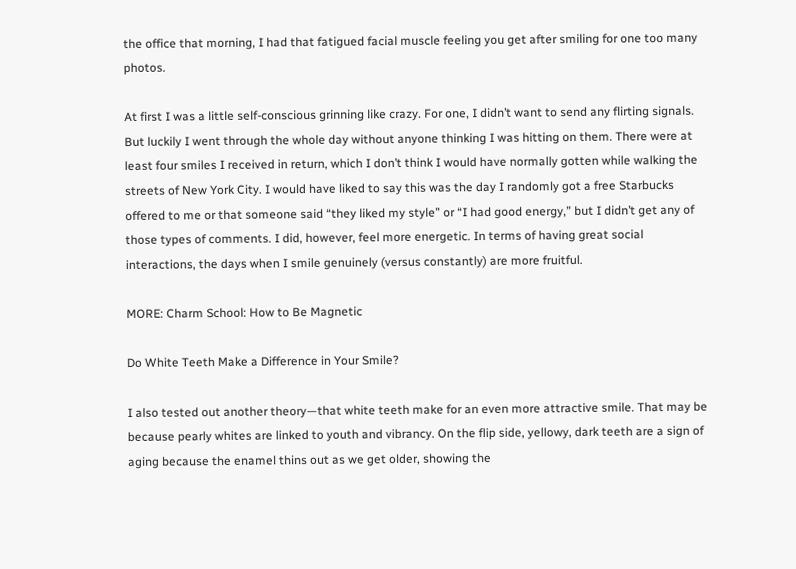the office that morning, I had that fatigued facial muscle feeling you get after smiling for one too many photos.

At first I was a little self-conscious grinning like crazy. For one, I didn’t want to send any flirting signals. But luckily I went through the whole day without anyone thinking I was hitting on them. There were at least four smiles I received in return, which I don’t think I would have normally gotten while walking the streets of New York City. I would have liked to say this was the day I randomly got a free Starbucks offered to me or that someone said “they liked my style” or “I had good energy,” but I didn’t get any of those types of comments. I did, however, feel more energetic. In terms of having great social interactions, the days when I smile genuinely (versus constantly) are more fruitful.

MORE: Charm School: How to Be Magnetic

Do White Teeth Make a Difference in Your Smile?

I also tested out another theory—that white teeth make for an even more attractive smile. That may be because pearly whites are linked to youth and vibrancy. On the flip side, yellowy, dark teeth are a sign of aging because the enamel thins out as we get older, showing the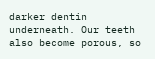darker dentin underneath. Our teeth also become porous, so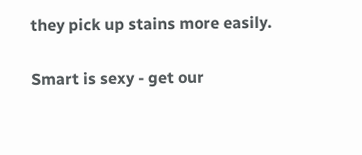they pick up stains more easily.

Smart is sexy - get our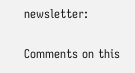newsletter:

Comments on this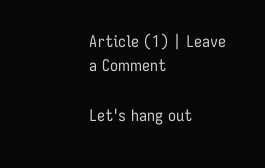Article (1) | Leave a Comment

Let's hang out